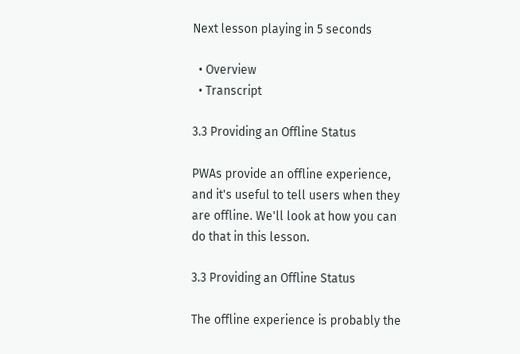Next lesson playing in 5 seconds

  • Overview
  • Transcript

3.3 Providing an Offline Status

PWAs provide an offline experience, and it's useful to tell users when they are offline. We'll look at how you can do that in this lesson.

3.3 Providing an Offline Status

The offline experience is probably the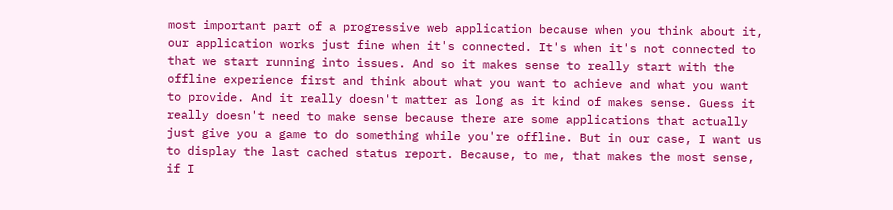most important part of a progressive web application because when you think about it, our application works just fine when it's connected. It's when it's not connected to that we start running into issues. And so it makes sense to really start with the offline experience first and think about what you want to achieve and what you want to provide. And it really doesn't matter as long as it kind of makes sense. Guess it really doesn't need to make sense because there are some applications that actually just give you a game to do something while you're offline. But in our case, I want us to display the last cached status report. Because, to me, that makes the most sense, if I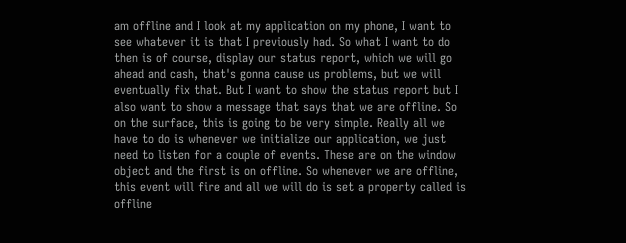am offline and I look at my application on my phone, I want to see whatever it is that I previously had. So what I want to do then is of course, display our status report, which we will go ahead and cash, that's gonna cause us problems, but we will eventually fix that. But I want to show the status report but I also want to show a message that says that we are offline. So on the surface, this is going to be very simple. Really all we have to do is whenever we initialize our application, we just need to listen for a couple of events. These are on the window object and the first is on offline. So whenever we are offline, this event will fire and all we will do is set a property called is offline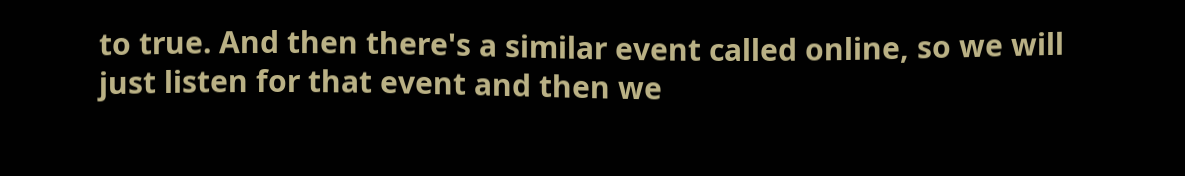to true. And then there's a similar event called online, so we will just listen for that event and then we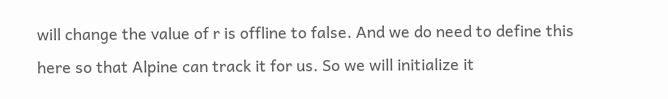will change the value of r is offline to false. And we do need to define this here so that Alpine can track it for us. So we will initialize it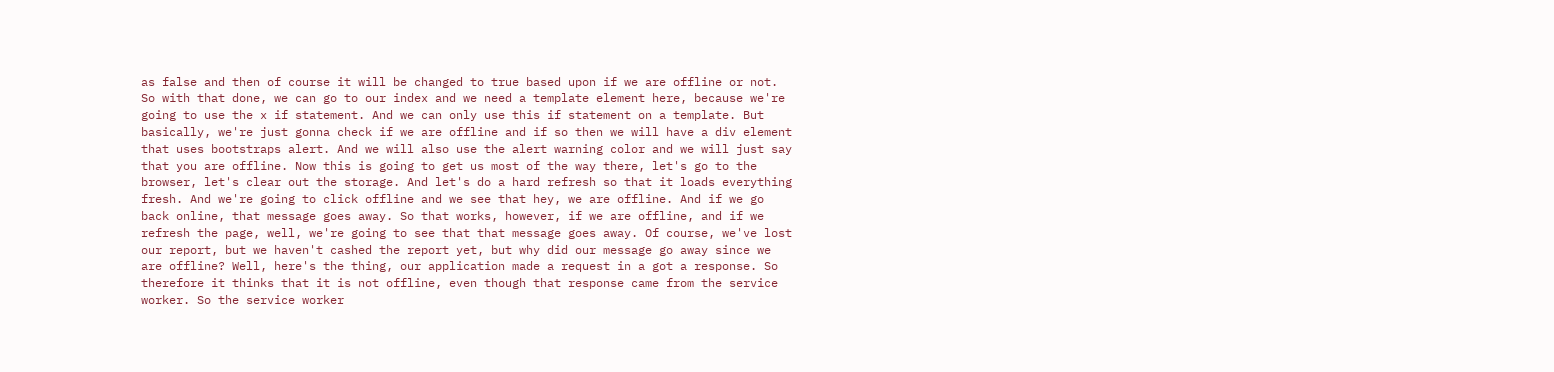as false and then of course it will be changed to true based upon if we are offline or not. So with that done, we can go to our index and we need a template element here, because we're going to use the x if statement. And we can only use this if statement on a template. But basically, we're just gonna check if we are offline and if so then we will have a div element that uses bootstraps alert. And we will also use the alert warning color and we will just say that you are offline. Now this is going to get us most of the way there, let's go to the browser, let's clear out the storage. And let's do a hard refresh so that it loads everything fresh. And we're going to click offline and we see that hey, we are offline. And if we go back online, that message goes away. So that works, however, if we are offline, and if we refresh the page, well, we're going to see that that message goes away. Of course, we've lost our report, but we haven't cashed the report yet, but why did our message go away since we are offline? Well, here's the thing, our application made a request in a got a response. So therefore it thinks that it is not offline, even though that response came from the service worker. So the service worker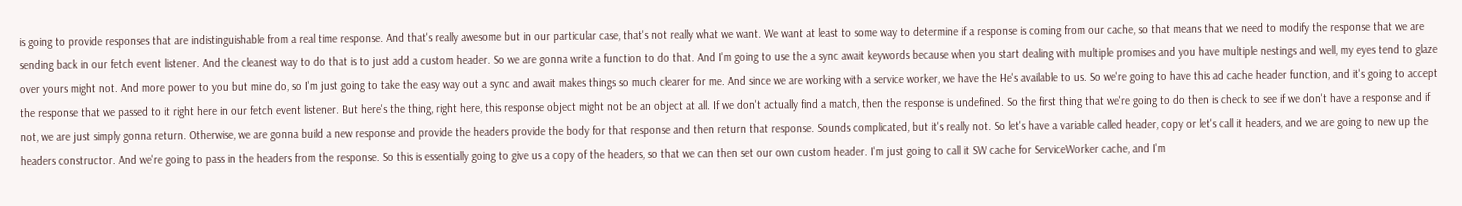is going to provide responses that are indistinguishable from a real time response. And that's really awesome but in our particular case, that's not really what we want. We want at least to some way to determine if a response is coming from our cache, so that means that we need to modify the response that we are sending back in our fetch event listener. And the cleanest way to do that is to just add a custom header. So we are gonna write a function to do that. And I'm going to use the a sync await keywords because when you start dealing with multiple promises and you have multiple nestings and well, my eyes tend to glaze over yours might not. And more power to you but mine do, so I'm just going to take the easy way out a sync and await makes things so much clearer for me. And since we are working with a service worker, we have the He's available to us. So we're going to have this ad cache header function, and it's going to accept the response that we passed to it right here in our fetch event listener. But here's the thing, right here, this response object might not be an object at all. If we don't actually find a match, then the response is undefined. So the first thing that we're going to do then is check to see if we don't have a response and if not, we are just simply gonna return. Otherwise, we are gonna build a new response and provide the headers provide the body for that response and then return that response. Sounds complicated, but it's really not. So let's have a variable called header, copy or let's call it headers, and we are going to new up the headers constructor. And we're going to pass in the headers from the response. So this is essentially going to give us a copy of the headers, so that we can then set our own custom header. I'm just going to call it SW cache for ServiceWorker cache, and I'm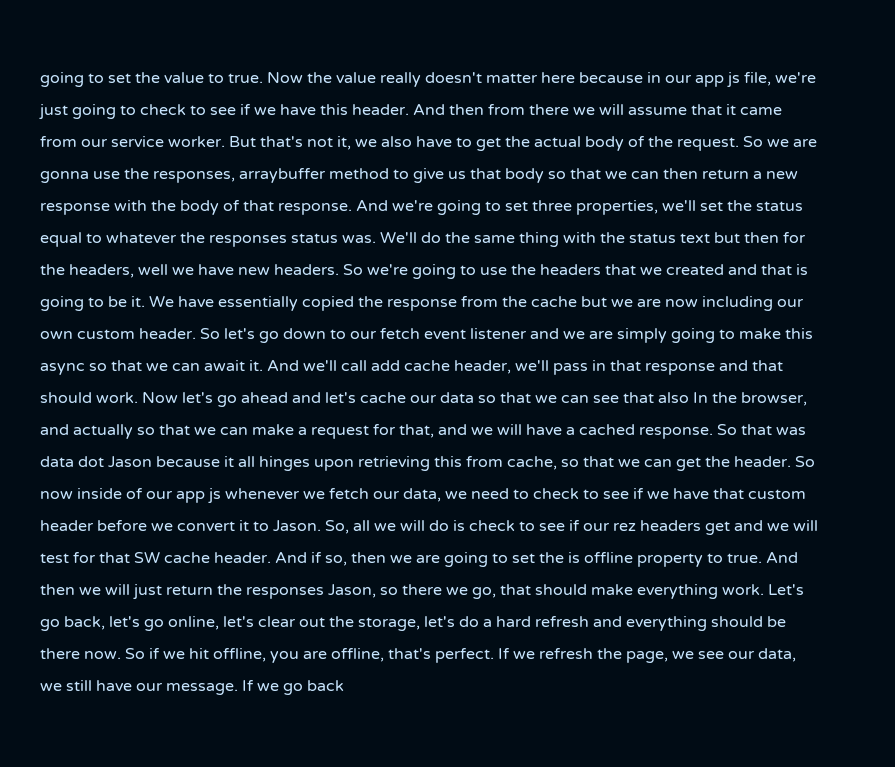going to set the value to true. Now the value really doesn't matter here because in our app js file, we're just going to check to see if we have this header. And then from there we will assume that it came from our service worker. But that's not it, we also have to get the actual body of the request. So we are gonna use the responses, arraybuffer method to give us that body so that we can then return a new response with the body of that response. And we're going to set three properties, we'll set the status equal to whatever the responses status was. We'll do the same thing with the status text but then for the headers, well we have new headers. So we're going to use the headers that we created and that is going to be it. We have essentially copied the response from the cache but we are now including our own custom header. So let's go down to our fetch event listener and we are simply going to make this async so that we can await it. And we'll call add cache header, we'll pass in that response and that should work. Now let's go ahead and let's cache our data so that we can see that also In the browser, and actually so that we can make a request for that, and we will have a cached response. So that was data dot Jason because it all hinges upon retrieving this from cache, so that we can get the header. So now inside of our app js whenever we fetch our data, we need to check to see if we have that custom header before we convert it to Jason. So, all we will do is check to see if our rez headers get and we will test for that SW cache header. And if so, then we are going to set the is offline property to true. And then we will just return the responses Jason, so there we go, that should make everything work. Let's go back, let's go online, let's clear out the storage, let's do a hard refresh and everything should be there now. So if we hit offline, you are offline, that's perfect. If we refresh the page, we see our data, we still have our message. If we go back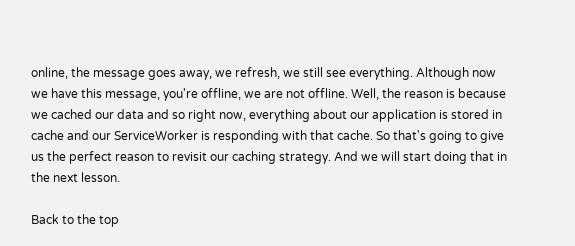online, the message goes away, we refresh, we still see everything. Although now we have this message, you're offline, we are not offline. Well, the reason is because we cached our data and so right now, everything about our application is stored in cache and our ServiceWorker is responding with that cache. So that's going to give us the perfect reason to revisit our caching strategy. And we will start doing that in the next lesson.

Back to the top